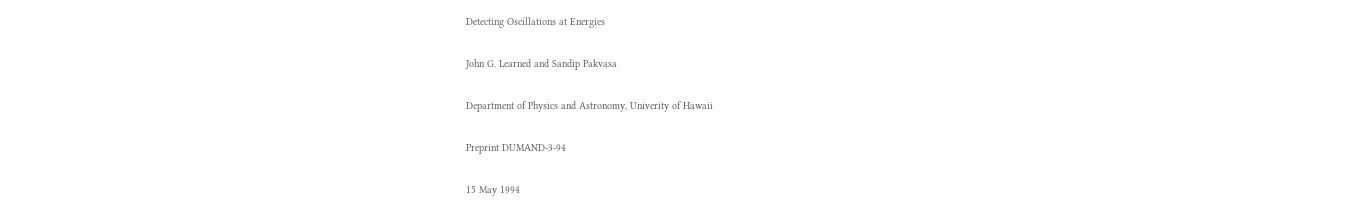Detecting Oscillations at Energies

John G. Learned and Sandip Pakvasa

Department of Physics and Astronomy, Univerity of Hawaii

Preprint DUMAND-3-94

15 May 1994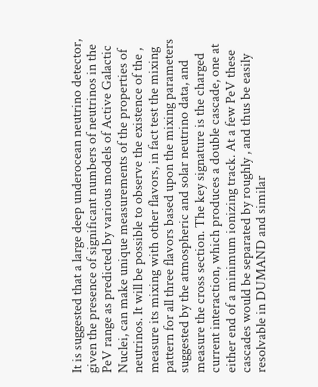It is suggested that a large deep underocean neutrino detector, given the presence of significant numbers of neutrinos in the PeV range as predicted by various models of Active Galactic Nuclei, can make unique measurements of the properties of neutrinos. It will be possible to observe the existence of the , measure its mixing with other flavors, in fact test the mixing pattern for all three flavors based upon the mixing parameters suggested by the atmospheric and solar neutrino data, and measure the cross section. The key signature is the charged current interaction, which produces a double cascade, one at either end of a minimum ionizing track. At a few PeV these cascades would be separated by roughly , and thus be easily resolvable in DUMAND and similar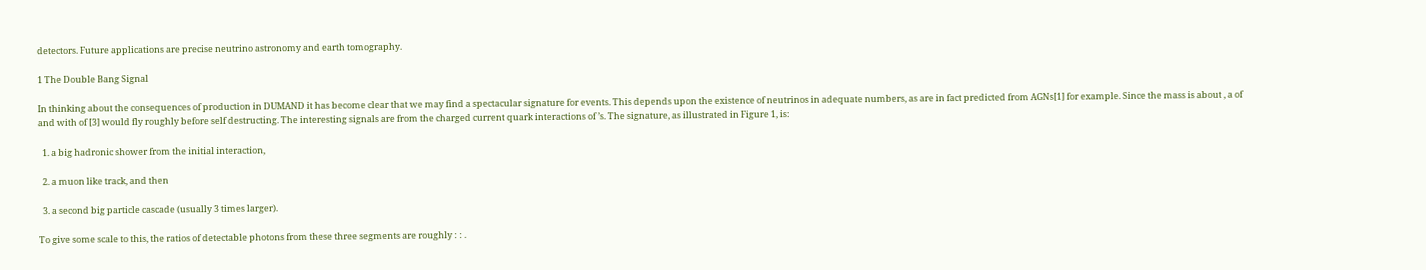detectors. Future applications are precise neutrino astronomy and earth tomography.

1 The Double Bang Signal

In thinking about the consequences of production in DUMAND it has become clear that we may find a spectacular signature for events. This depends upon the existence of neutrinos in adequate numbers, as are in fact predicted from AGNs[1] for example. Since the mass is about , a of and with of [3] would fly roughly before self destructing. The interesting signals are from the charged current quark interactions of ’s. The signature, as illustrated in Figure 1, is:

  1. a big hadronic shower from the initial interaction,

  2. a muon like track, and then

  3. a second big particle cascade (usually 3 times larger).

To give some scale to this, the ratios of detectable photons from these three segments are roughly : : .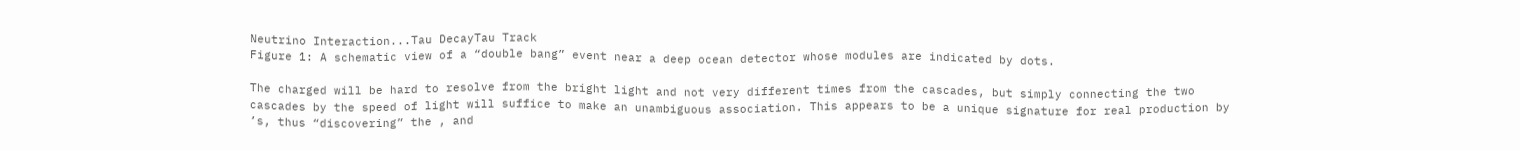Neutrino Interaction...Tau DecayTau Track
Figure 1: A schematic view of a “double bang” event near a deep ocean detector whose modules are indicated by dots.

The charged will be hard to resolve from the bright light and not very different times from the cascades, but simply connecting the two cascades by the speed of light will suffice to make an unambiguous association. This appears to be a unique signature for real production by ’s, thus “discovering” the , and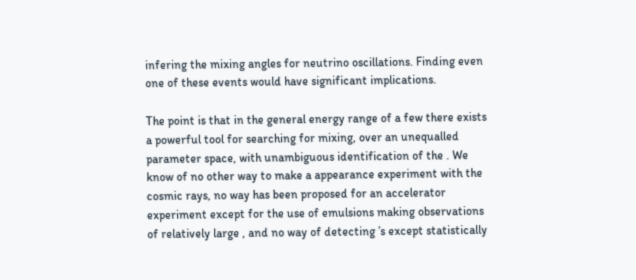infering the mixing angles for neutrino oscillations. Finding even one of these events would have significant implications.

The point is that in the general energy range of a few there exists a powerful tool for searching for mixing, over an unequalled parameter space, with unambiguous identification of the . We know of no other way to make a appearance experiment with the cosmic rays, no way has been proposed for an accelerator experiment except for the use of emulsions making observations of relatively large , and no way of detecting ’s except statistically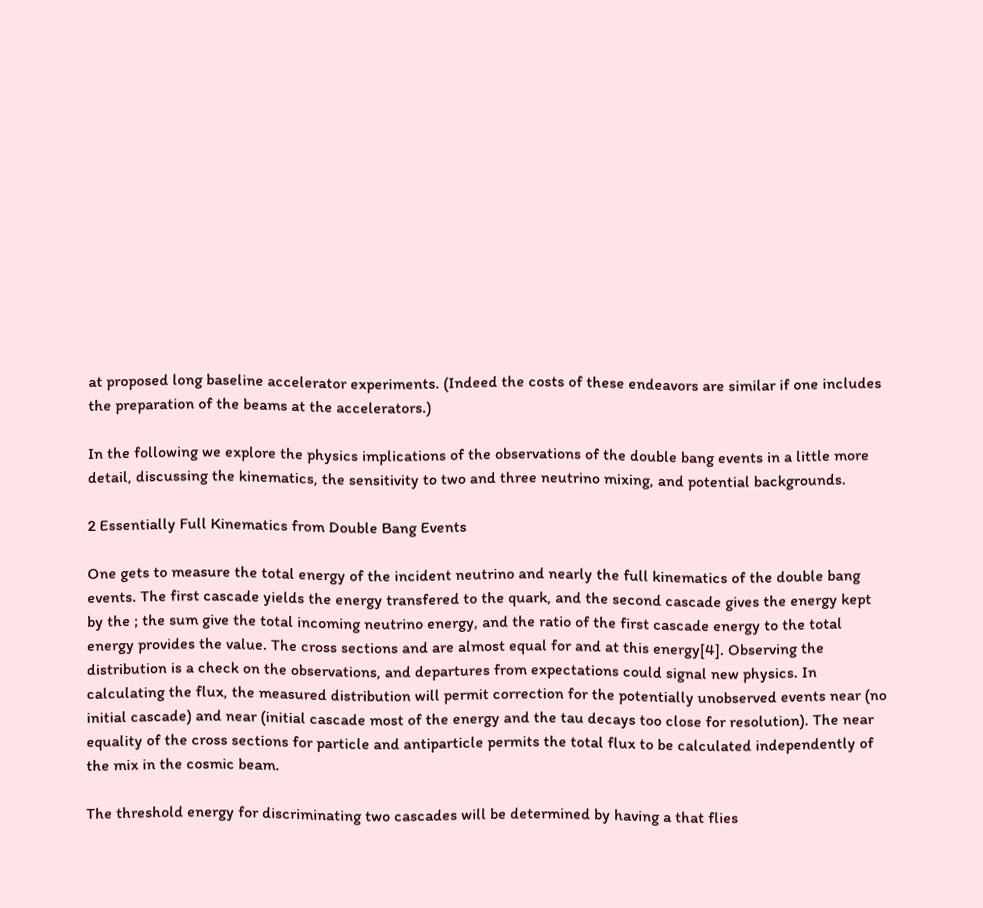at proposed long baseline accelerator experiments. (Indeed the costs of these endeavors are similar if one includes the preparation of the beams at the accelerators.)

In the following we explore the physics implications of the observations of the double bang events in a little more detail, discussing the kinematics, the sensitivity to two and three neutrino mixing, and potential backgrounds.

2 Essentially Full Kinematics from Double Bang Events

One gets to measure the total energy of the incident neutrino and nearly the full kinematics of the double bang events. The first cascade yields the energy transfered to the quark, and the second cascade gives the energy kept by the ; the sum give the total incoming neutrino energy, and the ratio of the first cascade energy to the total energy provides the value. The cross sections and are almost equal for and at this energy[4]. Observing the distribution is a check on the observations, and departures from expectations could signal new physics. In calculating the flux, the measured distribution will permit correction for the potentially unobserved events near (no initial cascade) and near (initial cascade most of the energy and the tau decays too close for resolution). The near equality of the cross sections for particle and antiparticle permits the total flux to be calculated independently of the mix in the cosmic beam.

The threshold energy for discriminating two cascades will be determined by having a that flies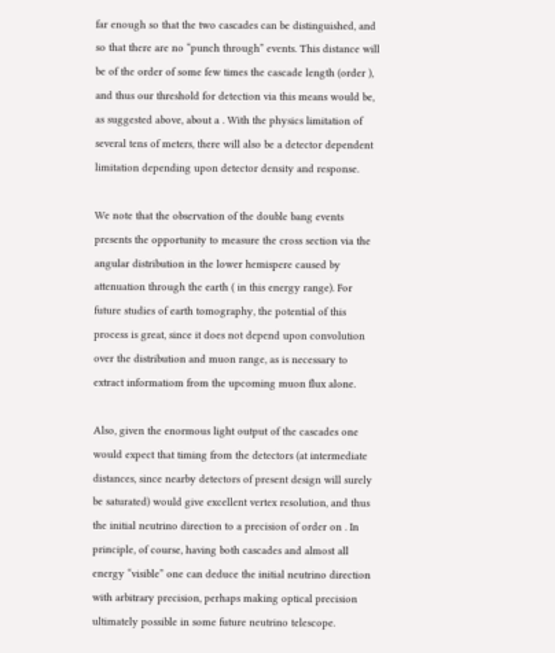far enough so that the two cascades can be distinguished, and so that there are no “punch through” events. This distance will be of the order of some few times the cascade length (order ), and thus our threshold for detection via this means would be, as suggested above, about a . With the physics limitation of several tens of meters, there will also be a detector dependent limitation depending upon detector density and response.

We note that the observation of the double bang events presents the opportunity to measure the cross section via the angular distribution in the lower hemispere caused by attenuation through the earth ( in this energy range). For future studies of earth tomography, the potential of this process is great, since it does not depend upon convolution over the distribution and muon range, as is necessary to extract informatiom from the upcoming muon flux alone.

Also, given the enormous light output of the cascades one would expect that timing from the detectors (at intermediate distances, since nearby detectors of present design will surely be saturated) would give excellent vertex resolution, and thus the initial neutrino direction to a precision of order on . In principle, of course, having both cascades and almost all energy “visible” one can deduce the initial neutrino direction with arbitrary precision, perhaps making optical precision ultimately possible in some future neutrino telescope.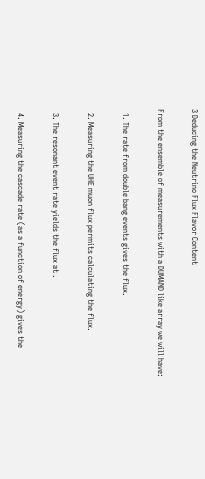3 Deducing the Neutrino Flux Flavor Content

From the ensemble of measurements with a DUMAND like array we will have:

  1. The rate from double bang events gives the flux.

  2. Measuring the UHE muon flux permits calculating the flux.

  3. The resonant event rate yields the flux at .

  4. Measuring the cascade rate (as a function of energy) gives the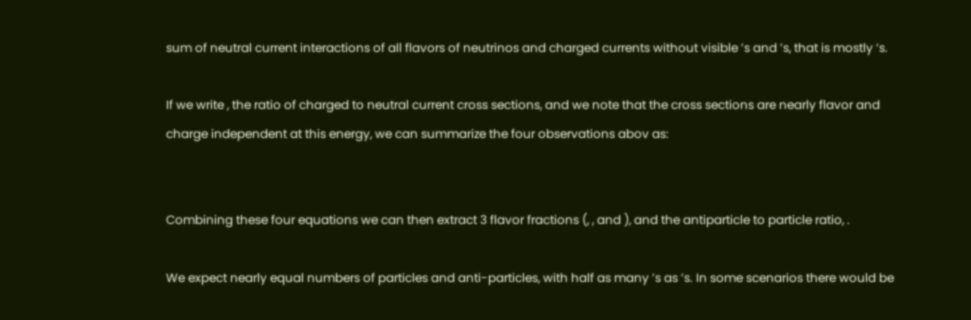sum of neutral current interactions of all flavors of neutrinos and charged currents without visible ’s and ’s, that is mostly ’s.

If we write , the ratio of charged to neutral current cross sections, and we note that the cross sections are nearly flavor and charge independent at this energy, we can summarize the four observations abov as:


Combining these four equations we can then extract 3 flavor fractions (, , and ), and the antiparticle to particle ratio, .

We expect nearly equal numbers of particles and anti-particles, with half as many ’s as ’s. In some scenarios there would be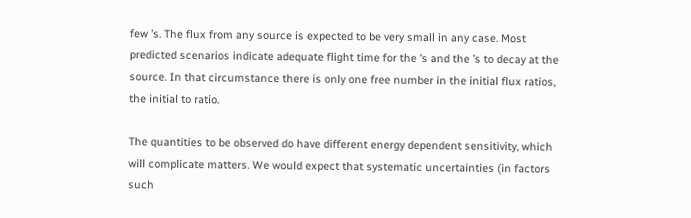few ’s. The flux from any source is expected to be very small in any case. Most predicted scenarios indicate adequate flight time for the ’s and the ’s to decay at the source. In that circumstance there is only one free number in the initial flux ratios, the initial to ratio.

The quantities to be observed do have different energy dependent sensitivity, which will complicate matters. We would expect that systematic uncertainties (in factors such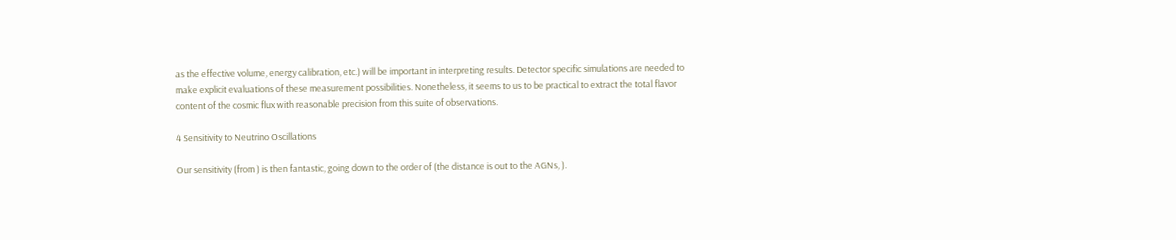as the effective volume, energy calibration, etc.) will be important in interpreting results. Detector specific simulations are needed to make explicit evaluations of these measurement possibilities. Nonetheless, it seems to us to be practical to extract the total flavor content of the cosmic flux with reasonable precision from this suite of observations.

4 Sensitivity to Neutrino Oscillations

Our sensitivity (from ) is then fantastic, going down to the order of (the distance is out to the AGNs, ).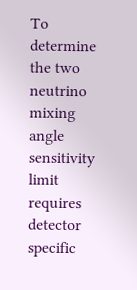To determine the two neutrino mixing angle sensitivity limit requires detector specific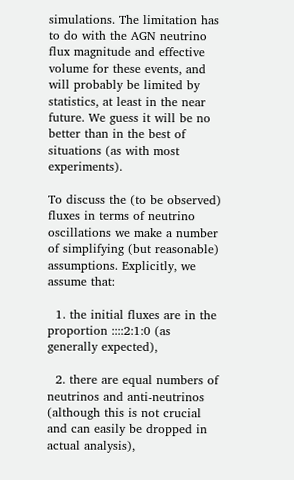simulations. The limitation has to do with the AGN neutrino flux magnitude and effective volume for these events, and will probably be limited by statistics, at least in the near future. We guess it will be no better than in the best of situations (as with most experiments).

To discuss the (to be observed) fluxes in terms of neutrino oscillations we make a number of simplifying (but reasonable) assumptions. Explicitly, we assume that:

  1. the initial fluxes are in the proportion ::::2:1:0 (as generally expected),

  2. there are equal numbers of neutrinos and anti-neutrinos (although this is not crucial and can easily be dropped in actual analysis),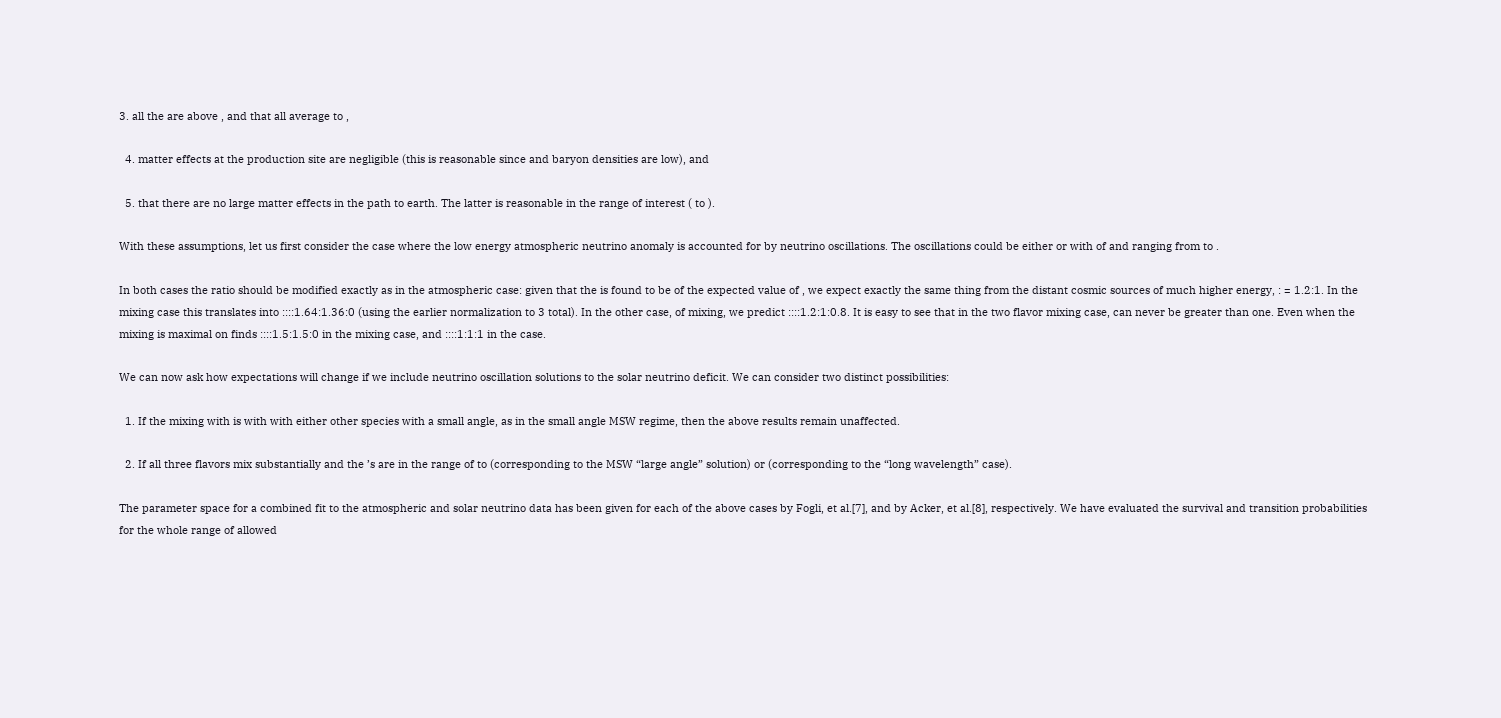3. all the are above , and that all average to ,

  4. matter effects at the production site are negligible (this is reasonable since and baryon densities are low), and

  5. that there are no large matter effects in the path to earth. The latter is reasonable in the range of interest ( to ).

With these assumptions, let us first consider the case where the low energy atmospheric neutrino anomaly is accounted for by neutrino oscillations. The oscillations could be either or with of and ranging from to .

In both cases the ratio should be modified exactly as in the atmospheric case: given that the is found to be of the expected value of , we expect exactly the same thing from the distant cosmic sources of much higher energy, : = 1.2:1. In the mixing case this translates into ::::1.64:1.36:0 (using the earlier normalization to 3 total). In the other case, of mixing, we predict ::::1.2:1:0.8. It is easy to see that in the two flavor mixing case, can never be greater than one. Even when the mixing is maximal on finds ::::1.5:1.5:0 in the mixing case, and ::::1:1:1 in the case.

We can now ask how expectations will change if we include neutrino oscillation solutions to the solar neutrino deficit. We can consider two distinct possibilities:

  1. If the mixing with is with with either other species with a small angle, as in the small angle MSW regime, then the above results remain unaffected.

  2. If all three flavors mix substantially and the ’s are in the range of to (corresponding to the MSW “large angle” solution) or (corresponding to the “long wavelength” case).

The parameter space for a combined fit to the atmospheric and solar neutrino data has been given for each of the above cases by Fogli, et al.[7], and by Acker, et al.[8], respectively. We have evaluated the survival and transition probabilities for the whole range of allowed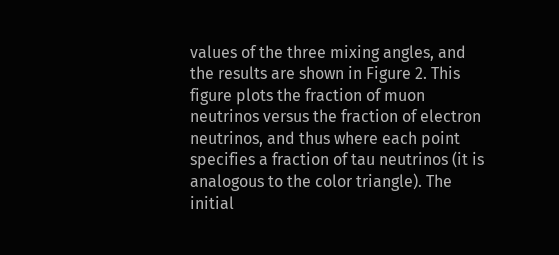values of the three mixing angles, and the results are shown in Figure 2. This figure plots the fraction of muon neutrinos versus the fraction of electron neutrinos, and thus where each point specifies a fraction of tau neutrinos (it is analogous to the color triangle). The initial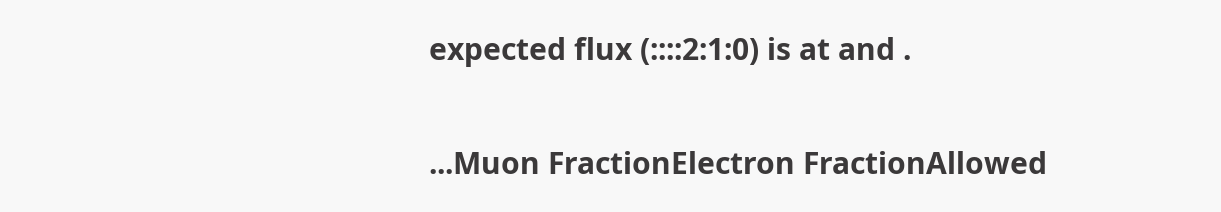expected flux (::::2:1:0) is at and .

...Muon FractionElectron FractionAllowed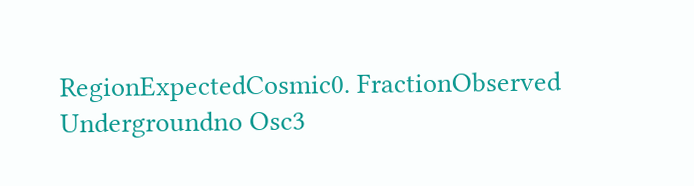RegionExpectedCosmic0. FractionObserved Undergroundno Osc3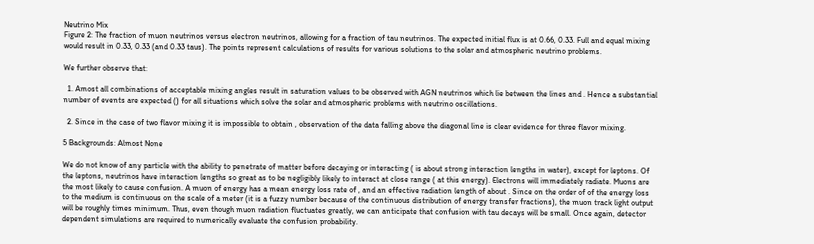Neutrino Mix
Figure 2: The fraction of muon neutrinos versus electron neutrinos, allowing for a fraction of tau neutrinos. The expected initial flux is at 0.66, 0.33. Full and equal mixing would result in 0.33, 0.33 (and 0.33 taus). The points represent calculations of results for various solutions to the solar and atmospheric neutrino problems.

We further observe that:

  1. Amost all combinations of acceptable mixing angles result in saturation values to be observed with AGN neutrinos which lie between the lines and . Hence a substantial number of events are expected () for all situations which solve the solar and atmospheric problems with neutrino oscillations.

  2. Since in the case of two flavor mixing it is impossible to obtain , observation of the data falling above the diagonal line is clear evidence for three flavor mixing.

5 Backgrounds: Almost None

We do not know of any particle with the ability to penetrate of matter before decaying or interacting ( is about strong interaction lengths in water), except for leptons. Of the leptons, neutrinos have interaction lengths so great as to be negligibly likely to interact at close range ( at this energy). Electrons will immediately radiate. Muons are the most likely to cause confusion. A muon of energy has a mean energy loss rate of , and an effective radiation length of about . Since on the order of of the energy loss to the medium is continuous on the scale of a meter (it is a fuzzy number because of the continuous distribution of energy transfer fractions), the muon track light output will be roughly times minimum. Thus, even though muon radiation fluctuates greatly, we can anticipate that confusion with tau decays will be small. Once again, detector dependent simulations are required to numerically evaluate the confusion probability.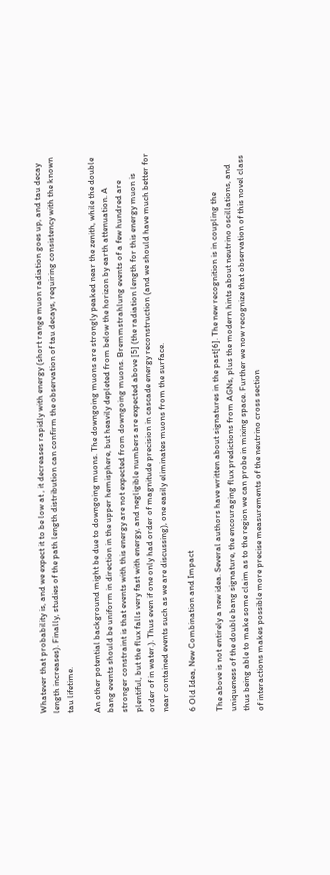Whatever that probability is, and we expect it to be low at , it decreases rapidly with energy (short range muon radiation goes up, and tau decay length increases). Finally, studies of the path length distribution can confirm the observation of tau decays, requiring consistency with the known tau lifetime.

An other potential background might be due to downgoing muons. The downgoing muons are strongly peaked near the zenith, while the double bang events should be uniform in direction in the upper hemisphere, but heavily depleted from below the horizon by earth attenuation. A stronger constraint is that events with this energy are not expected from downgoing muons. Bremmstrahlung events of a few hundred are plentiful, but the flux falls very fast with energy, and negligible numbers are expected above [5] (the radiation length for this energy muon is order of in water.). Thus even if one only had order of magnitude precision in cascade energy reconstruction (and we should have much better for near contained events such as we are discussing), one easily eliminates muons from the surface.

6 Old Idea, New Combination and Impact

The above is not entirely a new idea. Several authors have written about signatures in the past[6]. The new recognition is in coupling the uniqueness of the double bang signature, the encouraging flux predictions from AGNs, plus the modern hints about neutrino oscillations, and thus being able to make some claim as to the region we can probe in mixing space. Further we now recognize that observation of this novel class of interactions makes possible more precise measurements of the neutrino cross section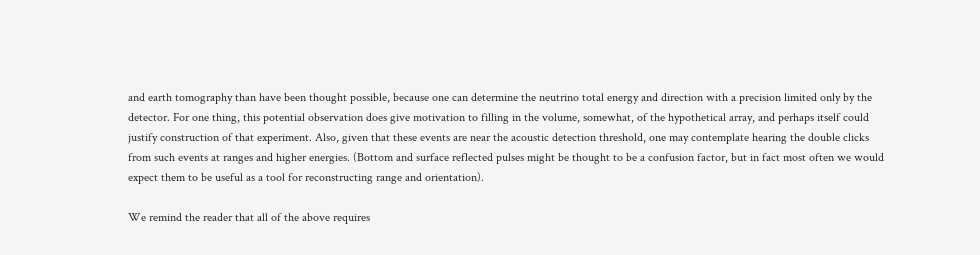and earth tomography than have been thought possible, because one can determine the neutrino total energy and direction with a precision limited only by the detector. For one thing, this potential observation does give motivation to filling in the volume, somewhat, of the hypothetical array, and perhaps itself could justify construction of that experiment. Also, given that these events are near the acoustic detection threshold, one may contemplate hearing the double clicks from such events at ranges and higher energies. (Bottom and surface reflected pulses might be thought to be a confusion factor, but in fact most often we would expect them to be useful as a tool for reconstructing range and orientation).

We remind the reader that all of the above requires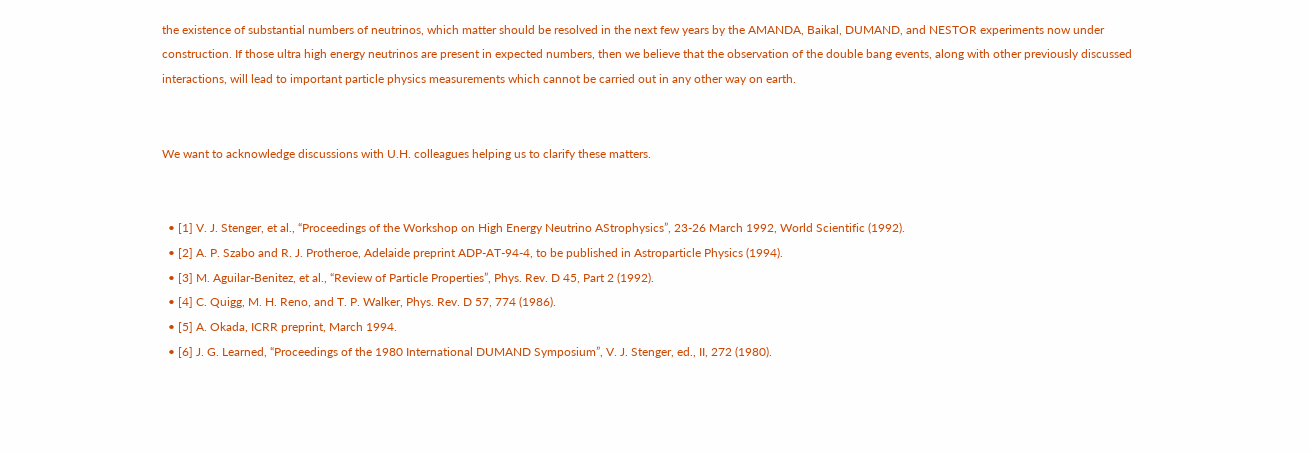the existence of substantial numbers of neutrinos, which matter should be resolved in the next few years by the AMANDA, Baikal, DUMAND, and NESTOR experiments now under construction. If those ultra high energy neutrinos are present in expected numbers, then we believe that the observation of the double bang events, along with other previously discussed interactions, will lead to important particle physics measurements which cannot be carried out in any other way on earth.


We want to acknowledge discussions with U.H. colleagues helping us to clarify these matters.


  • [1] V. J. Stenger, et al., “Proceedings of the Workshop on High Energy Neutrino AStrophysics”, 23-26 March 1992, World Scientific (1992).
  • [2] A. P. Szabo and R. J. Protheroe, Adelaide preprint ADP-AT-94-4, to be published in Astroparticle Physics (1994).
  • [3] M. Aguilar-Benitez, et al., “Review of Particle Properties”, Phys. Rev. D 45, Part 2 (1992).
  • [4] C. Quigg, M. H. Reno, and T. P. Walker, Phys. Rev. D 57, 774 (1986).
  • [5] A. Okada, ICRR preprint, March 1994.
  • [6] J. G. Learned, “Proceedings of the 1980 International DUMAND Symposium”, V. J. Stenger, ed., II, 272 (1980).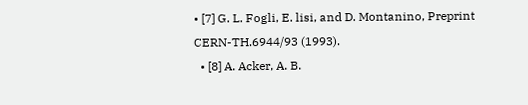• [7] G. L. Fogli, E. lisi, and D. Montanino, Preprint CERN-TH.6944/93 (1993).
  • [8] A. Acker, A. B.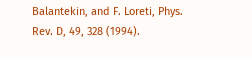Balantekin, and F. Loreti, Phys. Rev. D, 49, 328 (1994).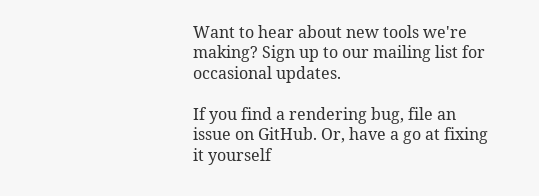Want to hear about new tools we're making? Sign up to our mailing list for occasional updates.

If you find a rendering bug, file an issue on GitHub. Or, have a go at fixing it yourself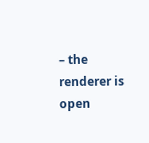– the renderer is open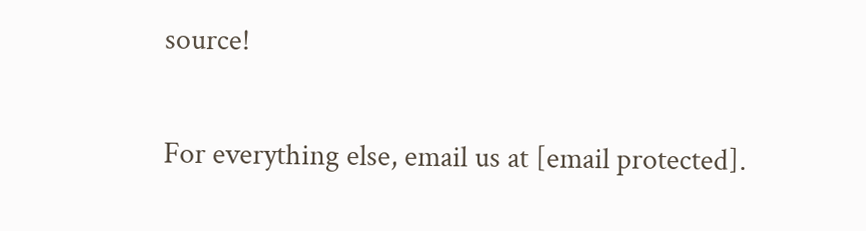source!

For everything else, email us at [email protected].